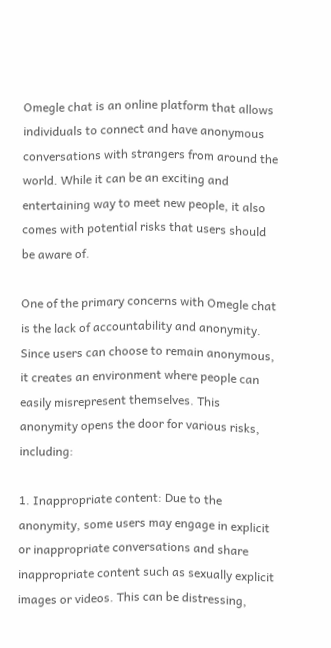Omegle chat is an online platform that allows individuals to connect and have anonymous conversations with strangers from around the world. While it can be an exciting and entertaining way to meet new people, it also comes with potential risks that users should be aware of.

One of the primary concerns with Omegle chat is the lack of accountability and anonymity. Since users can choose to remain anonymous, it creates an environment where people can easily misrepresent themselves. This anonymity opens the door for various risks, including:

1. Inappropriate content: Due to the anonymity, some users may engage in explicit or inappropriate conversations and share inappropriate content such as sexually explicit images or videos. This can be distressing,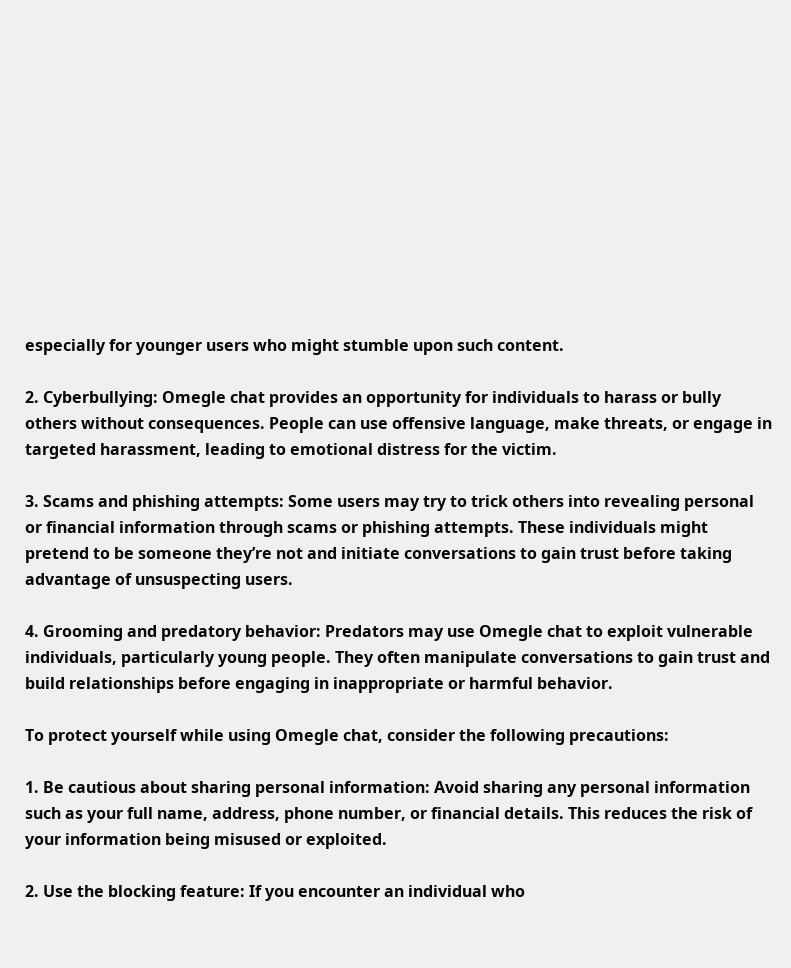especially for younger users who might stumble upon such content.

2. Cyberbullying: Omegle chat provides an opportunity for individuals to harass or bully others without consequences. People can use offensive language, make threats, or engage in targeted harassment, leading to emotional distress for the victim.

3. Scams and phishing attempts: Some users may try to trick others into revealing personal or financial information through scams or phishing attempts. These individuals might pretend to be someone they’re not and initiate conversations to gain trust before taking advantage of unsuspecting users.

4. Grooming and predatory behavior: Predators may use Omegle chat to exploit vulnerable individuals, particularly young people. They often manipulate conversations to gain trust and build relationships before engaging in inappropriate or harmful behavior.

To protect yourself while using Omegle chat, consider the following precautions:

1. Be cautious about sharing personal information: Avoid sharing any personal information such as your full name, address, phone number, or financial details. This reduces the risk of your information being misused or exploited.

2. Use the blocking feature: If you encounter an individual who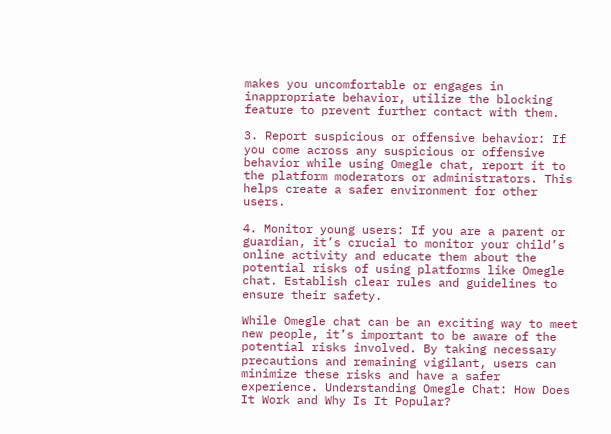makes you uncomfortable or engages in inappropriate behavior, utilize the blocking feature to prevent further contact with them.

3. Report suspicious or offensive behavior: If you come across any suspicious or offensive behavior while using Omegle chat, report it to the platform moderators or administrators. This helps create a safer environment for other users.

4. Monitor young users: If you are a parent or guardian, it’s crucial to monitor your child’s online activity and educate them about the potential risks of using platforms like Omegle chat. Establish clear rules and guidelines to ensure their safety.

While Omegle chat can be an exciting way to meet new people, it’s important to be aware of the potential risks involved. By taking necessary precautions and remaining vigilant, users can minimize these risks and have a safer experience. Understanding Omegle Chat: How Does It Work and Why Is It Popular?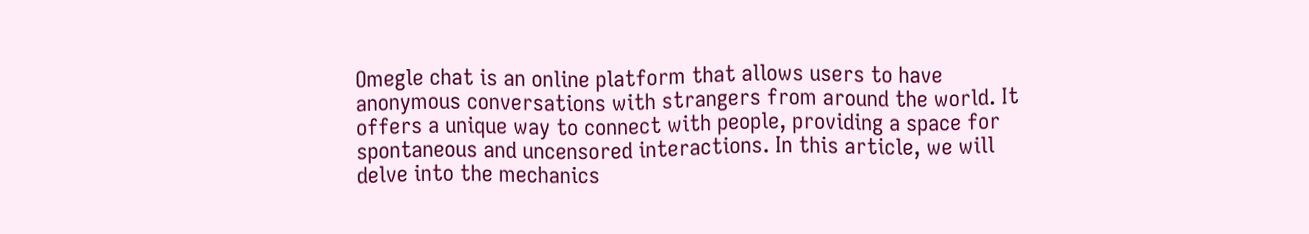Omegle chat is an online platform that allows users to have anonymous conversations with strangers from around the world. It offers a unique way to connect with people, providing a space for spontaneous and uncensored interactions. In this article, we will delve into the mechanics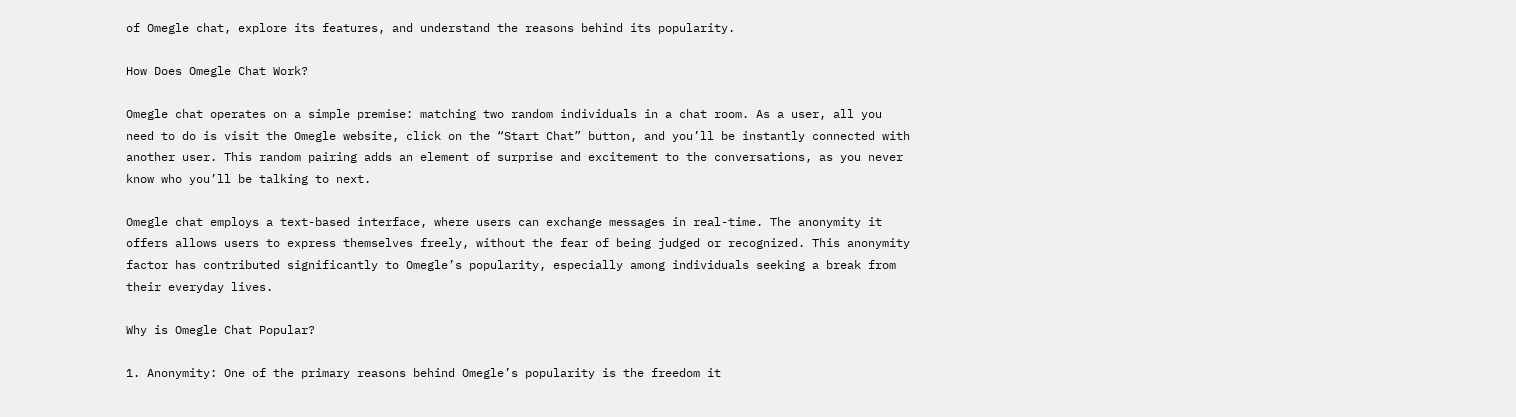of Omegle chat, explore its features, and understand the reasons behind its popularity.

How Does Omegle Chat Work?

Omegle chat operates on a simple premise: matching two random individuals in a chat room. As a user, all you need to do is visit the Omegle website, click on the “Start Chat” button, and you’ll be instantly connected with another user. This random pairing adds an element of surprise and excitement to the conversations, as you never know who you’ll be talking to next.

Omegle chat employs a text-based interface, where users can exchange messages in real-time. The anonymity it offers allows users to express themselves freely, without the fear of being judged or recognized. This anonymity factor has contributed significantly to Omegle’s popularity, especially among individuals seeking a break from their everyday lives.

Why is Omegle Chat Popular?

1. Anonymity: One of the primary reasons behind Omegle’s popularity is the freedom it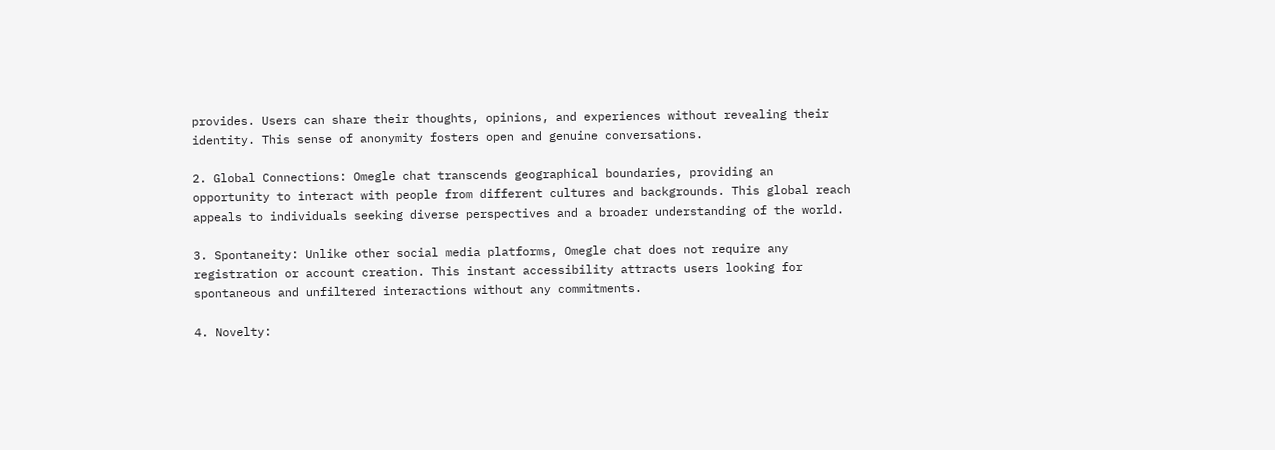provides. Users can share their thoughts, opinions, and experiences without revealing their identity. This sense of anonymity fosters open and genuine conversations.

2. Global Connections: Omegle chat transcends geographical boundaries, providing an opportunity to interact with people from different cultures and backgrounds. This global reach appeals to individuals seeking diverse perspectives and a broader understanding of the world.

3. Spontaneity: Unlike other social media platforms, Omegle chat does not require any registration or account creation. This instant accessibility attracts users looking for spontaneous and unfiltered interactions without any commitments.

4. Novelty: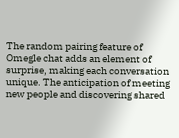The random pairing feature of Omegle chat adds an element of surprise, making each conversation unique. The anticipation of meeting new people and discovering shared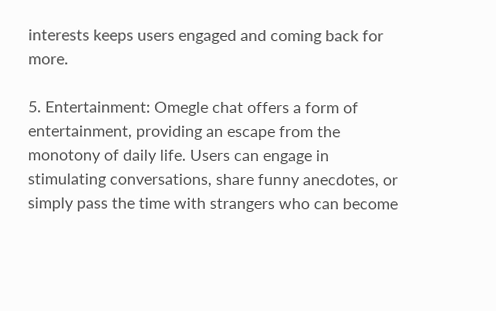interests keeps users engaged and coming back for more.

5. Entertainment: Omegle chat offers a form of entertainment, providing an escape from the monotony of daily life. Users can engage in stimulating conversations, share funny anecdotes, or simply pass the time with strangers who can become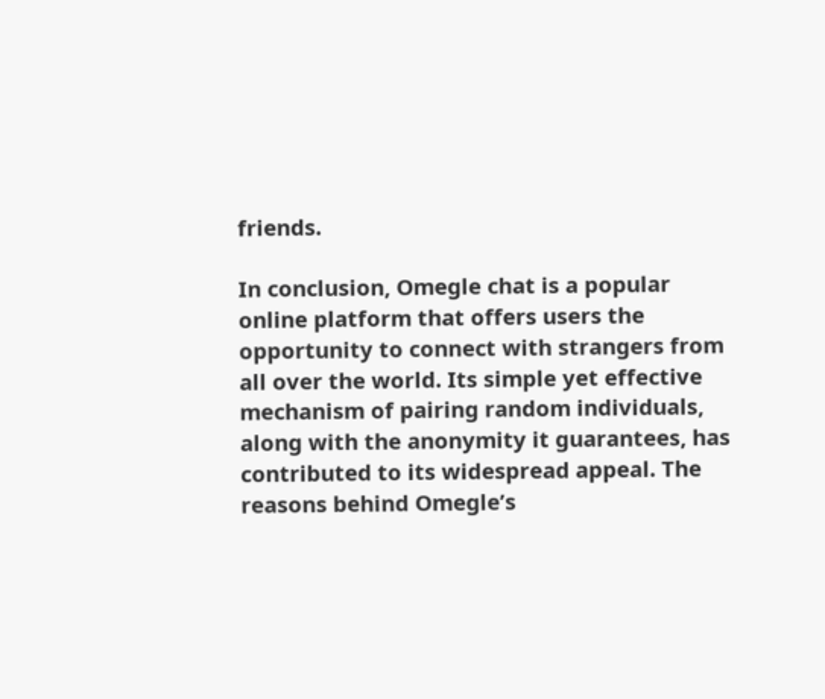friends.

In conclusion, Omegle chat is a popular online platform that offers users the opportunity to connect with strangers from all over the world. Its simple yet effective mechanism of pairing random individuals, along with the anonymity it guarantees, has contributed to its widespread appeal. The reasons behind Omegle’s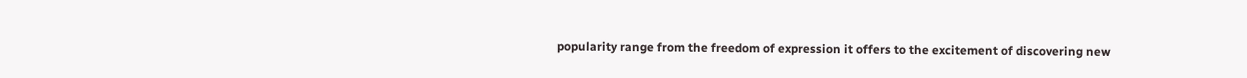popularity range from the freedom of expression it offers to the excitement of discovering new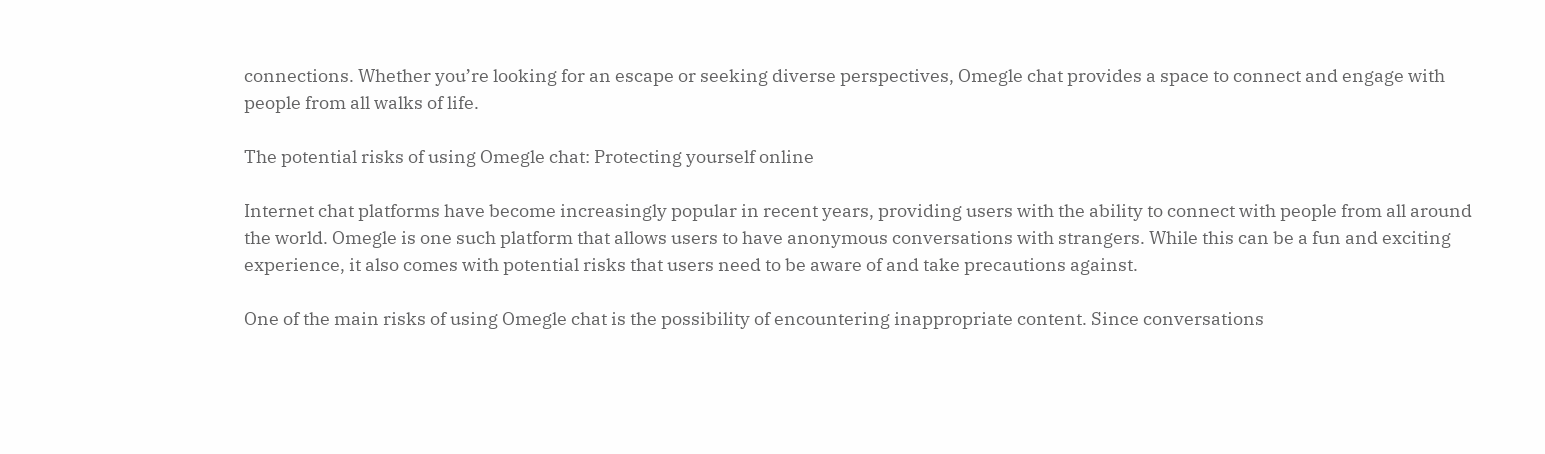connections. Whether you’re looking for an escape or seeking diverse perspectives, Omegle chat provides a space to connect and engage with people from all walks of life.

The potential risks of using Omegle chat: Protecting yourself online

Internet chat platforms have become increasingly popular in recent years, providing users with the ability to connect with people from all around the world. Omegle is one such platform that allows users to have anonymous conversations with strangers. While this can be a fun and exciting experience, it also comes with potential risks that users need to be aware of and take precautions against.

One of the main risks of using Omegle chat is the possibility of encountering inappropriate content. Since conversations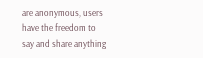are anonymous, users have the freedom to say and share anything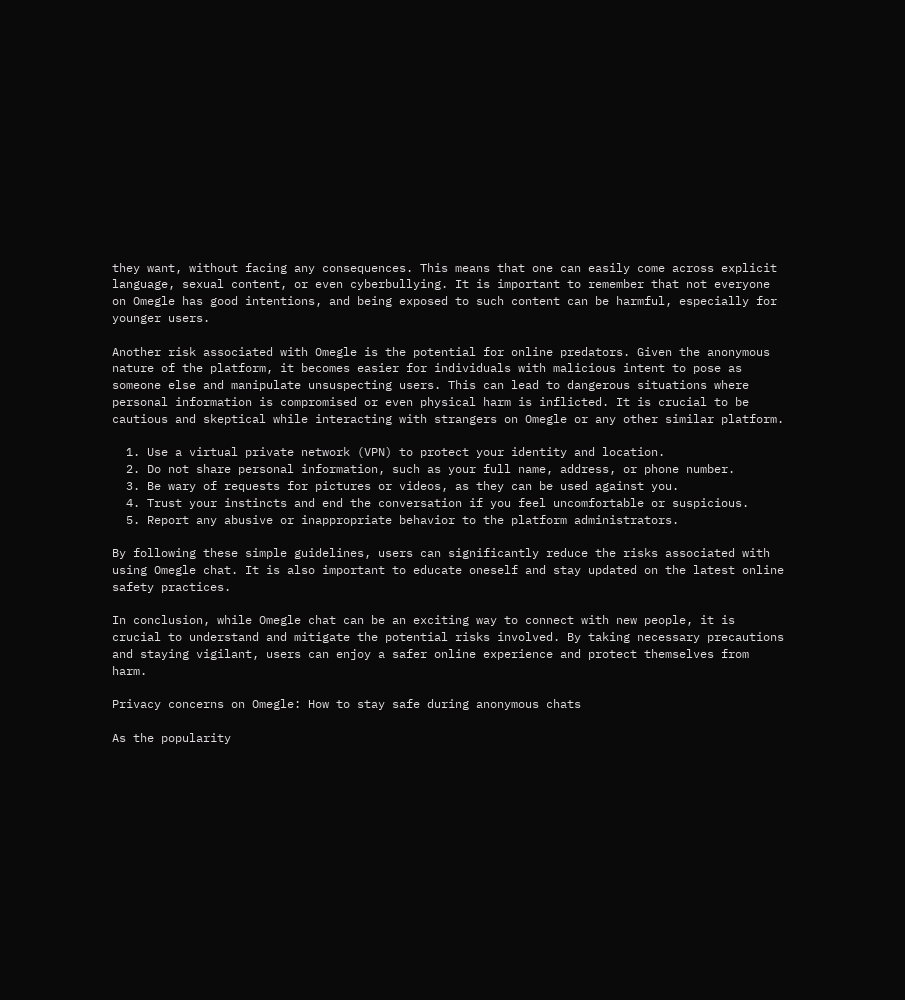they want, without facing any consequences. This means that one can easily come across explicit language, sexual content, or even cyberbullying. It is important to remember that not everyone on Omegle has good intentions, and being exposed to such content can be harmful, especially for younger users.

Another risk associated with Omegle is the potential for online predators. Given the anonymous nature of the platform, it becomes easier for individuals with malicious intent to pose as someone else and manipulate unsuspecting users. This can lead to dangerous situations where personal information is compromised or even physical harm is inflicted. It is crucial to be cautious and skeptical while interacting with strangers on Omegle or any other similar platform.

  1. Use a virtual private network (VPN) to protect your identity and location.
  2. Do not share personal information, such as your full name, address, or phone number.
  3. Be wary of requests for pictures or videos, as they can be used against you.
  4. Trust your instincts and end the conversation if you feel uncomfortable or suspicious.
  5. Report any abusive or inappropriate behavior to the platform administrators.

By following these simple guidelines, users can significantly reduce the risks associated with using Omegle chat. It is also important to educate oneself and stay updated on the latest online safety practices.

In conclusion, while Omegle chat can be an exciting way to connect with new people, it is crucial to understand and mitigate the potential risks involved. By taking necessary precautions and staying vigilant, users can enjoy a safer online experience and protect themselves from harm.

Privacy concerns on Omegle: How to stay safe during anonymous chats

As the popularity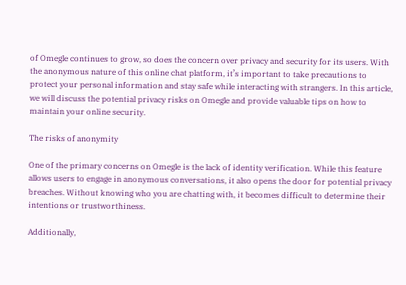of Omegle continues to grow, so does the concern over privacy and security for its users. With the anonymous nature of this online chat platform, it’s important to take precautions to protect your personal information and stay safe while interacting with strangers. In this article, we will discuss the potential privacy risks on Omegle and provide valuable tips on how to maintain your online security.

The risks of anonymity

One of the primary concerns on Omegle is the lack of identity verification. While this feature allows users to engage in anonymous conversations, it also opens the door for potential privacy breaches. Without knowing who you are chatting with, it becomes difficult to determine their intentions or trustworthiness.

Additionally,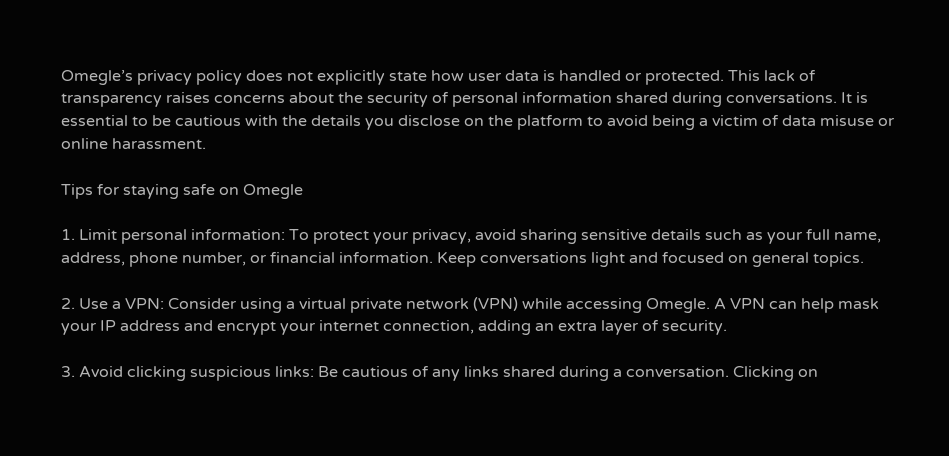Omegle’s privacy policy does not explicitly state how user data is handled or protected. This lack of transparency raises concerns about the security of personal information shared during conversations. It is essential to be cautious with the details you disclose on the platform to avoid being a victim of data misuse or online harassment.

Tips for staying safe on Omegle

1. Limit personal information: To protect your privacy, avoid sharing sensitive details such as your full name, address, phone number, or financial information. Keep conversations light and focused on general topics.

2. Use a VPN: Consider using a virtual private network (VPN) while accessing Omegle. A VPN can help mask your IP address and encrypt your internet connection, adding an extra layer of security.

3. Avoid clicking suspicious links: Be cautious of any links shared during a conversation. Clicking on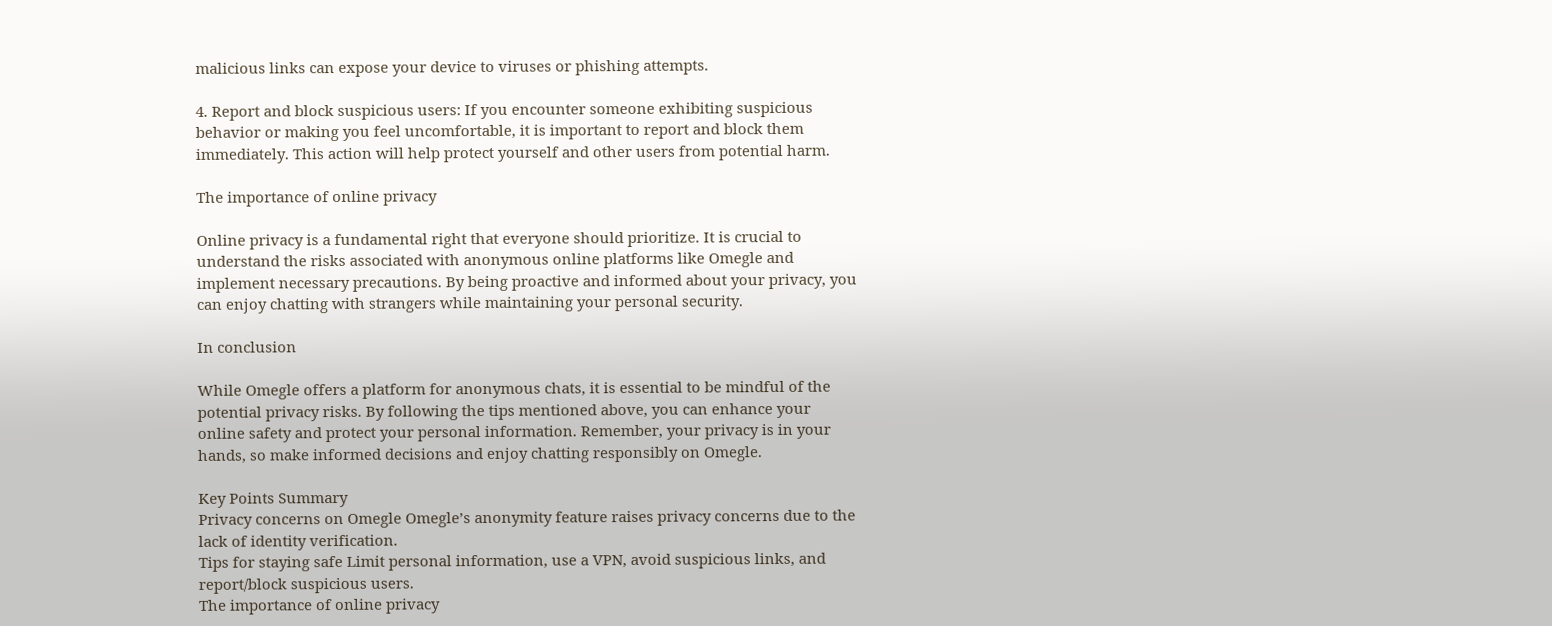malicious links can expose your device to viruses or phishing attempts.

4. Report and block suspicious users: If you encounter someone exhibiting suspicious behavior or making you feel uncomfortable, it is important to report and block them immediately. This action will help protect yourself and other users from potential harm.

The importance of online privacy

Online privacy is a fundamental right that everyone should prioritize. It is crucial to understand the risks associated with anonymous online platforms like Omegle and implement necessary precautions. By being proactive and informed about your privacy, you can enjoy chatting with strangers while maintaining your personal security.

In conclusion

While Omegle offers a platform for anonymous chats, it is essential to be mindful of the potential privacy risks. By following the tips mentioned above, you can enhance your online safety and protect your personal information. Remember, your privacy is in your hands, so make informed decisions and enjoy chatting responsibly on Omegle.

Key Points Summary
Privacy concerns on Omegle Omegle’s anonymity feature raises privacy concerns due to the lack of identity verification.
Tips for staying safe Limit personal information, use a VPN, avoid suspicious links, and report/block suspicious users.
The importance of online privacy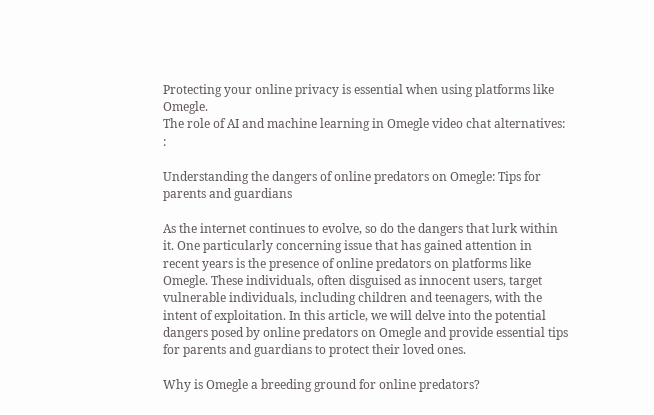Protecting your online privacy is essential when using platforms like Omegle.
The role of AI and machine learning in Omegle video chat alternatives: :

Understanding the dangers of online predators on Omegle: Tips for parents and guardians

As the internet continues to evolve, so do the dangers that lurk within it. One particularly concerning issue that has gained attention in recent years is the presence of online predators on platforms like Omegle. These individuals, often disguised as innocent users, target vulnerable individuals, including children and teenagers, with the intent of exploitation. In this article, we will delve into the potential dangers posed by online predators on Omegle and provide essential tips for parents and guardians to protect their loved ones.

Why is Omegle a breeding ground for online predators?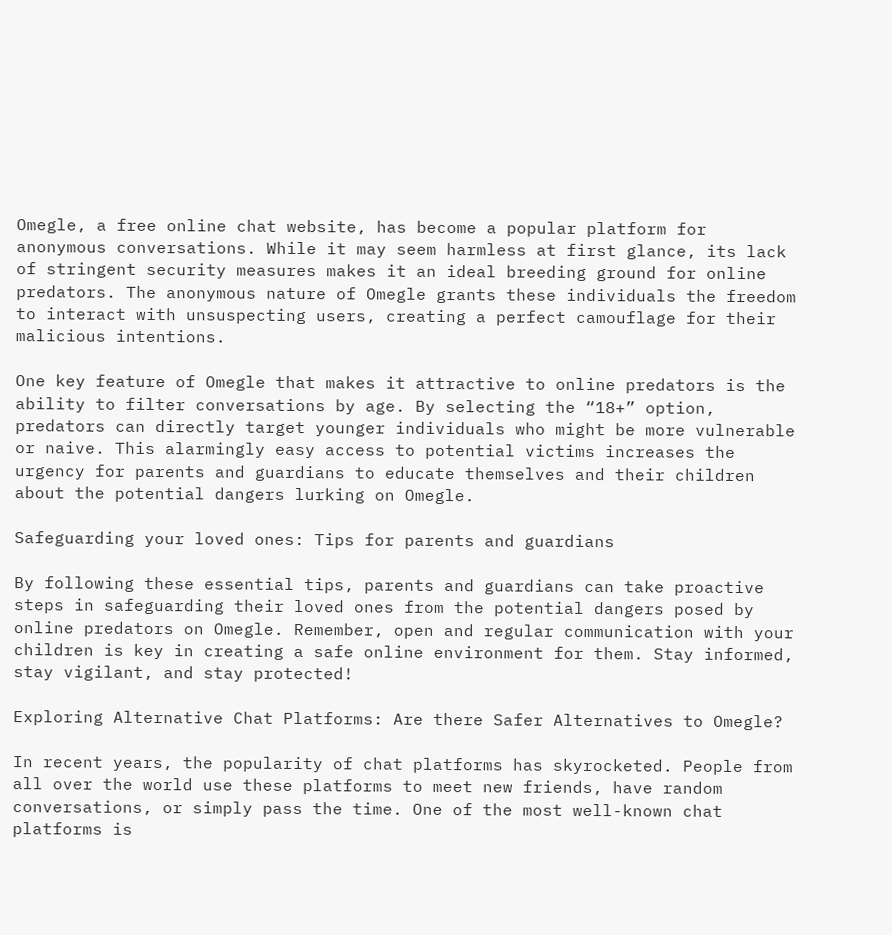Omegle, a free online chat website, has become a popular platform for anonymous conversations. While it may seem harmless at first glance, its lack of stringent security measures makes it an ideal breeding ground for online predators. The anonymous nature of Omegle grants these individuals the freedom to interact with unsuspecting users, creating a perfect camouflage for their malicious intentions.

One key feature of Omegle that makes it attractive to online predators is the ability to filter conversations by age. By selecting the “18+” option, predators can directly target younger individuals who might be more vulnerable or naive. This alarmingly easy access to potential victims increases the urgency for parents and guardians to educate themselves and their children about the potential dangers lurking on Omegle.

Safeguarding your loved ones: Tips for parents and guardians

By following these essential tips, parents and guardians can take proactive steps in safeguarding their loved ones from the potential dangers posed by online predators on Omegle. Remember, open and regular communication with your children is key in creating a safe online environment for them. Stay informed, stay vigilant, and stay protected!

Exploring Alternative Chat Platforms: Are there Safer Alternatives to Omegle?

In recent years, the popularity of chat platforms has skyrocketed. People from all over the world use these platforms to meet new friends, have random conversations, or simply pass the time. One of the most well-known chat platforms is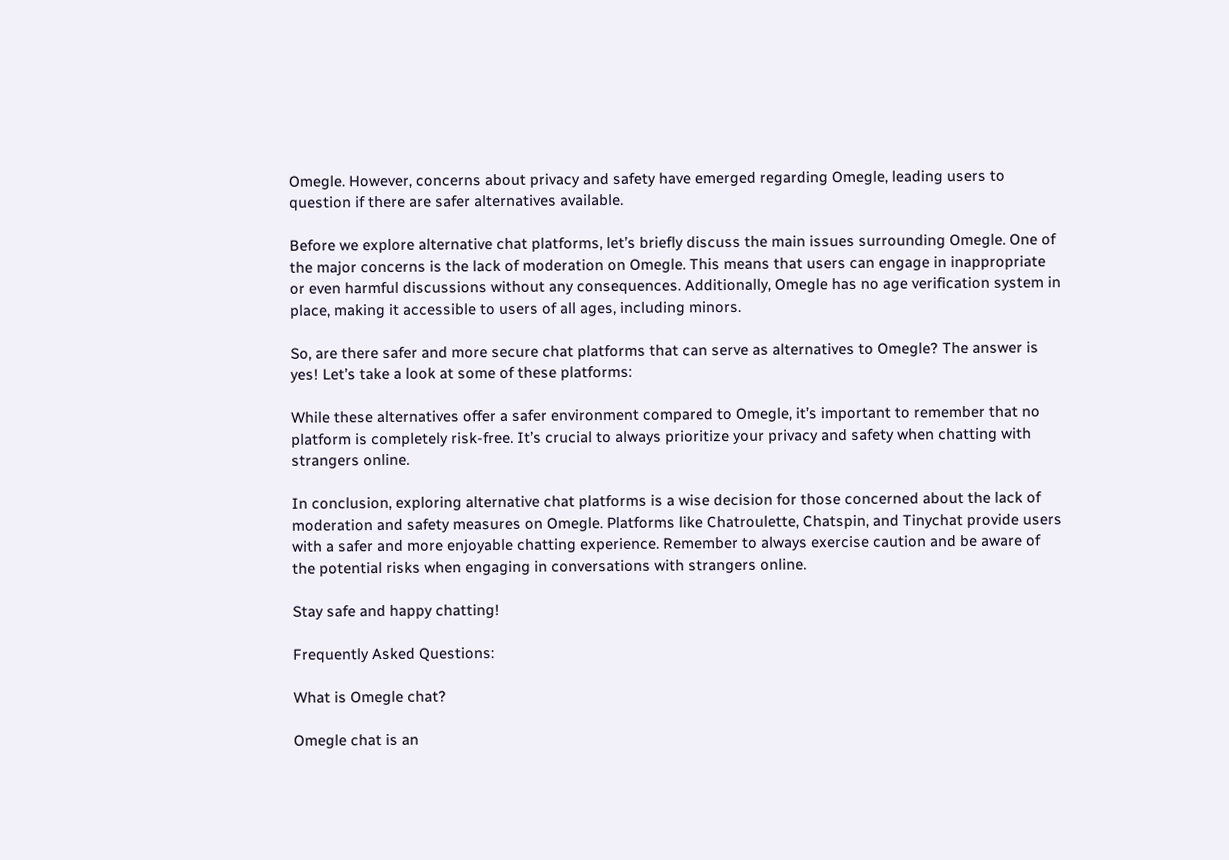Omegle. However, concerns about privacy and safety have emerged regarding Omegle, leading users to question if there are safer alternatives available.

Before we explore alternative chat platforms, let’s briefly discuss the main issues surrounding Omegle. One of the major concerns is the lack of moderation on Omegle. This means that users can engage in inappropriate or even harmful discussions without any consequences. Additionally, Omegle has no age verification system in place, making it accessible to users of all ages, including minors.

So, are there safer and more secure chat platforms that can serve as alternatives to Omegle? The answer is yes! Let’s take a look at some of these platforms:

While these alternatives offer a safer environment compared to Omegle, it’s important to remember that no platform is completely risk-free. It’s crucial to always prioritize your privacy and safety when chatting with strangers online.

In conclusion, exploring alternative chat platforms is a wise decision for those concerned about the lack of moderation and safety measures on Omegle. Platforms like Chatroulette, Chatspin, and Tinychat provide users with a safer and more enjoyable chatting experience. Remember to always exercise caution and be aware of the potential risks when engaging in conversations with strangers online.

Stay safe and happy chatting!

Frequently Asked Questions:

What is Omegle chat?

Omegle chat is an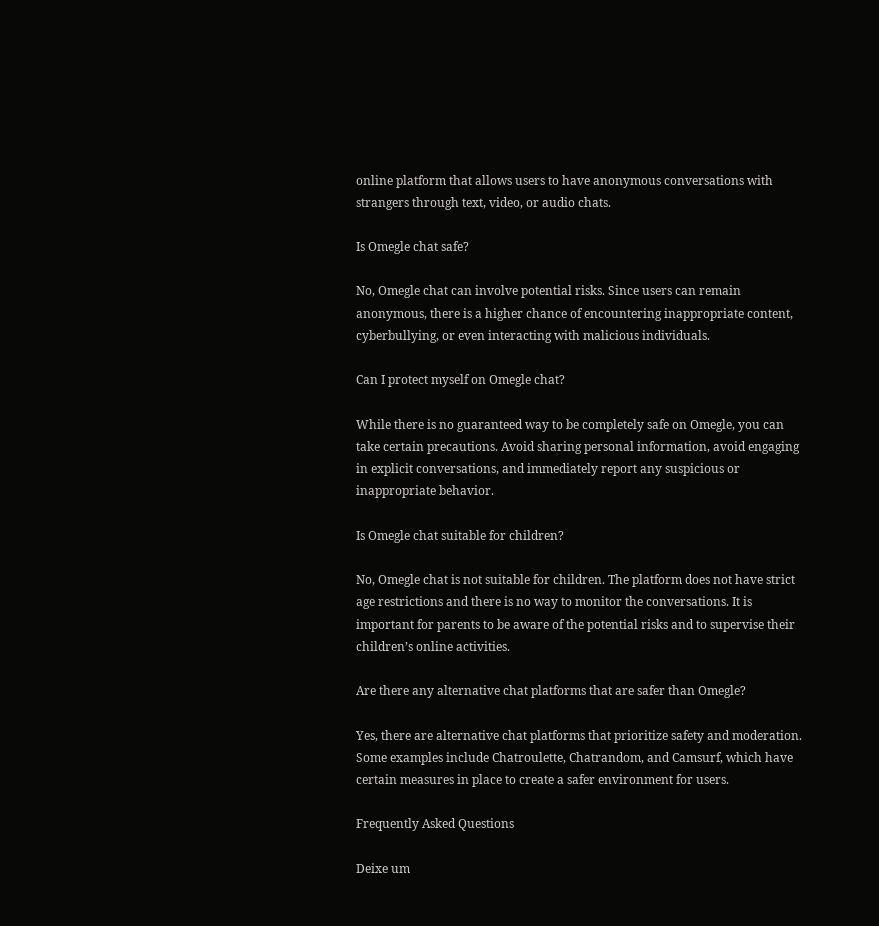online platform that allows users to have anonymous conversations with strangers through text, video, or audio chats.

Is Omegle chat safe?

No, Omegle chat can involve potential risks. Since users can remain anonymous, there is a higher chance of encountering inappropriate content, cyberbullying, or even interacting with malicious individuals.

Can I protect myself on Omegle chat?

While there is no guaranteed way to be completely safe on Omegle, you can take certain precautions. Avoid sharing personal information, avoid engaging in explicit conversations, and immediately report any suspicious or inappropriate behavior.

Is Omegle chat suitable for children?

No, Omegle chat is not suitable for children. The platform does not have strict age restrictions and there is no way to monitor the conversations. It is important for parents to be aware of the potential risks and to supervise their children’s online activities.

Are there any alternative chat platforms that are safer than Omegle?

Yes, there are alternative chat platforms that prioritize safety and moderation. Some examples include Chatroulette, Chatrandom, and Camsurf, which have certain measures in place to create a safer environment for users.

Frequently Asked Questions

Deixe um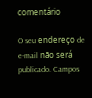comentário

O seu endereço de e-mail não será publicado. Campos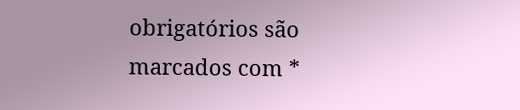obrigatórios são marcados com *